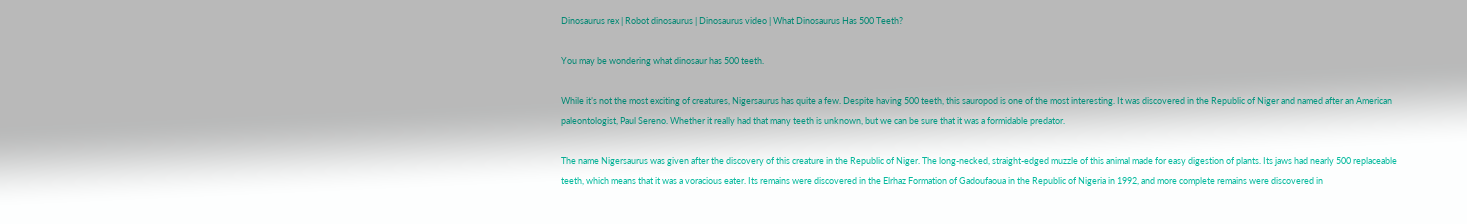Dinosaurus rex | Robot dinosaurus | Dinosaurus video | What Dinosaurus Has 500 Teeth?

You may be wondering what dinosaur has 500 teeth.

While it’s not the most exciting of creatures, Nigersaurus has quite a few. Despite having 500 teeth, this sauropod is one of the most interesting. It was discovered in the Republic of Niger and named after an American paleontologist, Paul Sereno. Whether it really had that many teeth is unknown, but we can be sure that it was a formidable predator.

The name Nigersaurus was given after the discovery of this creature in the Republic of Niger. The long-necked, straight-edged muzzle of this animal made for easy digestion of plants. Its jaws had nearly 500 replaceable teeth, which means that it was a voracious eater. Its remains were discovered in the Elrhaz Formation of Gadoufaoua in the Republic of Nigeria in 1992, and more complete remains were discovered in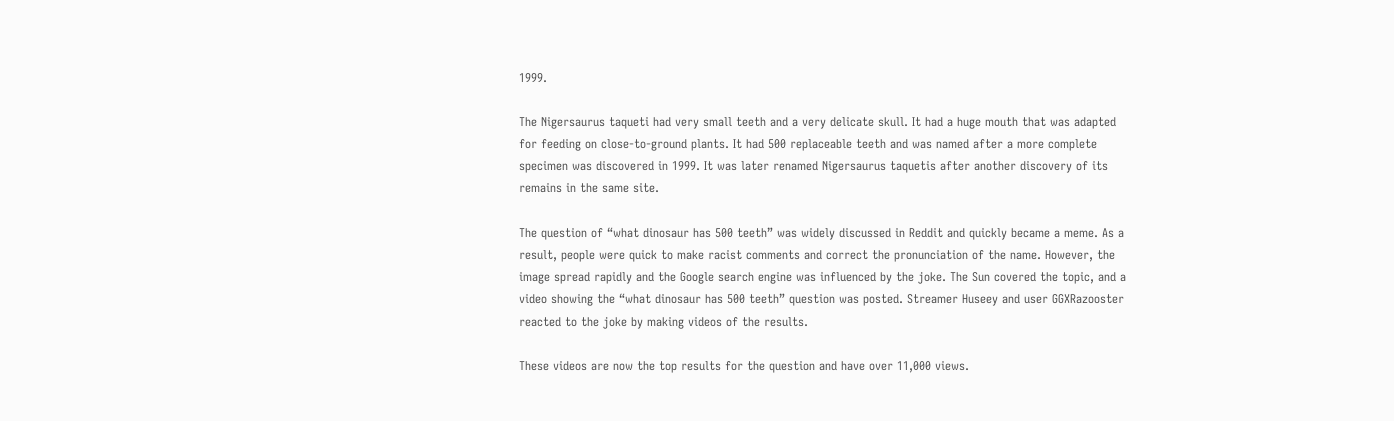1999.

The Nigersaurus taqueti had very small teeth and a very delicate skull. It had a huge mouth that was adapted for feeding on close-to-ground plants. It had 500 replaceable teeth and was named after a more complete specimen was discovered in 1999. It was later renamed Nigersaurus taquetis after another discovery of its remains in the same site.

The question of “what dinosaur has 500 teeth” was widely discussed in Reddit and quickly became a meme. As a result, people were quick to make racist comments and correct the pronunciation of the name. However, the image spread rapidly and the Google search engine was influenced by the joke. The Sun covered the topic, and a video showing the “what dinosaur has 500 teeth” question was posted. Streamer Huseey and user GGXRazooster reacted to the joke by making videos of the results.

These videos are now the top results for the question and have over 11,000 views.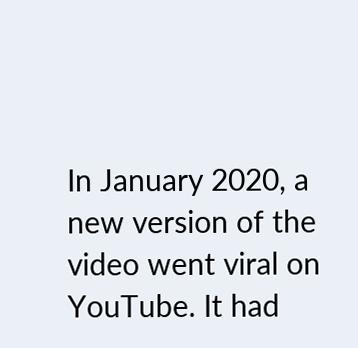In January 2020, a new version of the video went viral on YouTube. It had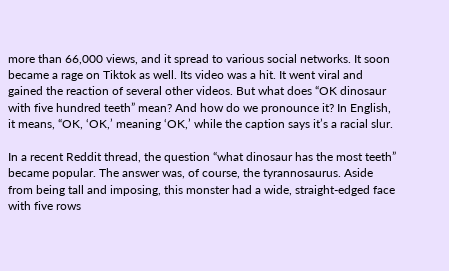more than 66,000 views, and it spread to various social networks. It soon became a rage on Tiktok as well. Its video was a hit. It went viral and gained the reaction of several other videos. But what does “OK dinosaur with five hundred teeth” mean? And how do we pronounce it? In English, it means, “OK, ‘OK,’ meaning ‘OK,’ while the caption says it’s a racial slur.

In a recent Reddit thread, the question “what dinosaur has the most teeth” became popular. The answer was, of course, the tyrannosaurus. Aside from being tall and imposing, this monster had a wide, straight-edged face with five rows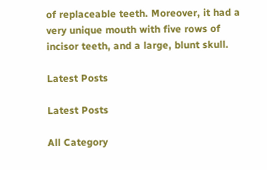of replaceable teeth. Moreover, it had a very unique mouth with five rows of incisor teeth, and a large, blunt skull.

Latest Posts

Latest Posts

All Category